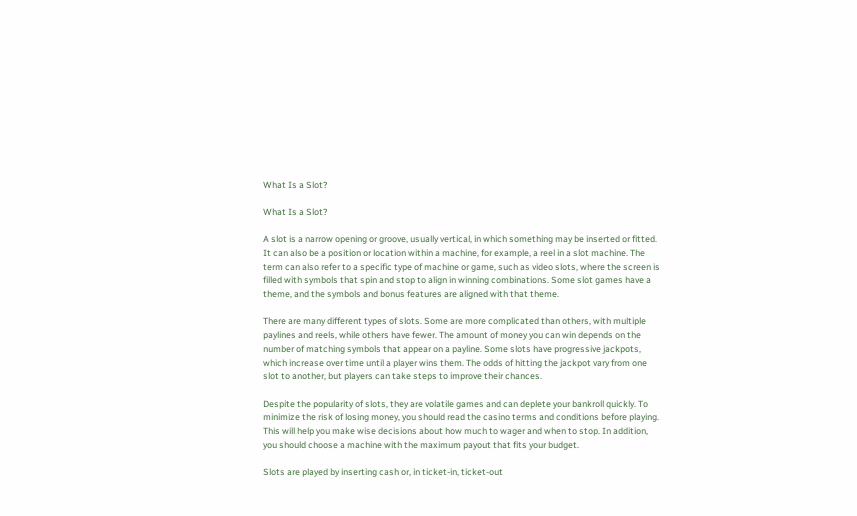What Is a Slot?

What Is a Slot?

A slot is a narrow opening or groove, usually vertical, in which something may be inserted or fitted. It can also be a position or location within a machine, for example, a reel in a slot machine. The term can also refer to a specific type of machine or game, such as video slots, where the screen is filled with symbols that spin and stop to align in winning combinations. Some slot games have a theme, and the symbols and bonus features are aligned with that theme.

There are many different types of slots. Some are more complicated than others, with multiple paylines and reels, while others have fewer. The amount of money you can win depends on the number of matching symbols that appear on a payline. Some slots have progressive jackpots, which increase over time until a player wins them. The odds of hitting the jackpot vary from one slot to another, but players can take steps to improve their chances.

Despite the popularity of slots, they are volatile games and can deplete your bankroll quickly. To minimize the risk of losing money, you should read the casino terms and conditions before playing. This will help you make wise decisions about how much to wager and when to stop. In addition, you should choose a machine with the maximum payout that fits your budget.

Slots are played by inserting cash or, in ticket-in, ticket-out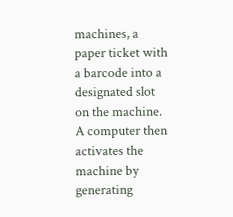machines, a paper ticket with a barcode into a designated slot on the machine. A computer then activates the machine by generating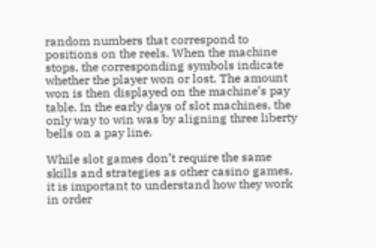random numbers that correspond to positions on the reels. When the machine stops, the corresponding symbols indicate whether the player won or lost. The amount won is then displayed on the machine’s pay table. In the early days of slot machines, the only way to win was by aligning three liberty bells on a pay line.

While slot games don’t require the same skills and strategies as other casino games, it is important to understand how they work in order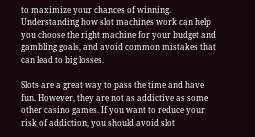to maximize your chances of winning. Understanding how slot machines work can help you choose the right machine for your budget and gambling goals, and avoid common mistakes that can lead to big losses.

Slots are a great way to pass the time and have fun. However, they are not as addictive as some other casino games. If you want to reduce your risk of addiction, you should avoid slot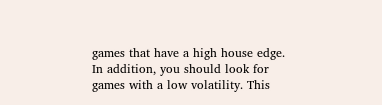games that have a high house edge. In addition, you should look for games with a low volatility. This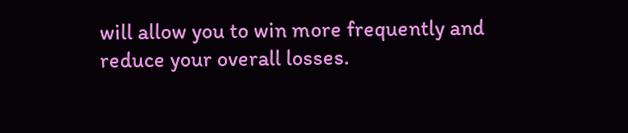will allow you to win more frequently and reduce your overall losses.